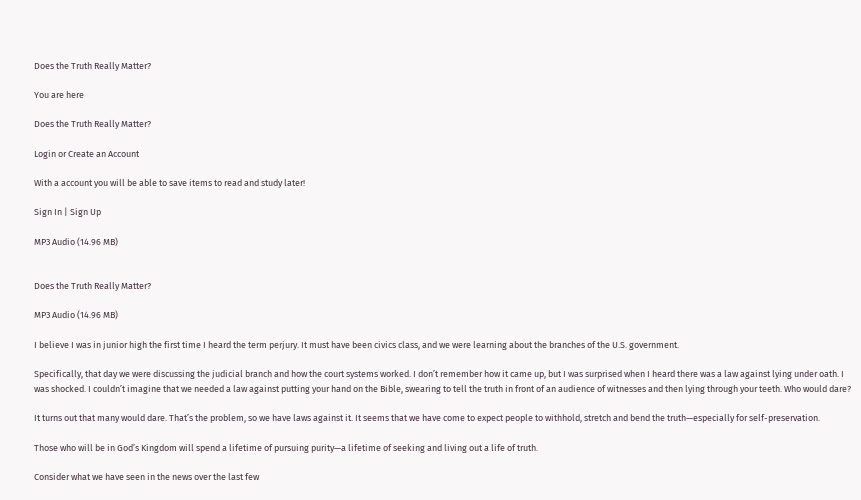Does the Truth Really Matter?

You are here

Does the Truth Really Matter?

Login or Create an Account

With a account you will be able to save items to read and study later!

Sign In | Sign Up

MP3 Audio (14.96 MB)


Does the Truth Really Matter?

MP3 Audio (14.96 MB)

I believe I was in junior high the first time I heard the term perjury. It must have been civics class, and we were learning about the branches of the U.S. government.

Specifically, that day we were discussing the judicial branch and how the court systems worked. I don’t remember how it came up, but I was surprised when I heard there was a law against lying under oath. I was shocked. I couldn’t imagine that we needed a law against putting your hand on the Bible, swearing to tell the truth in front of an audience of witnesses and then lying through your teeth. Who would dare?

It turns out that many would dare. That’s the problem, so we have laws against it. It seems that we have come to expect people to withhold, stretch and bend the truth—especially for self-preservation.

Those who will be in God’s Kingdom will spend a lifetime of pursuing purity—a lifetime of seeking and living out a life of truth.

Consider what we have seen in the news over the last few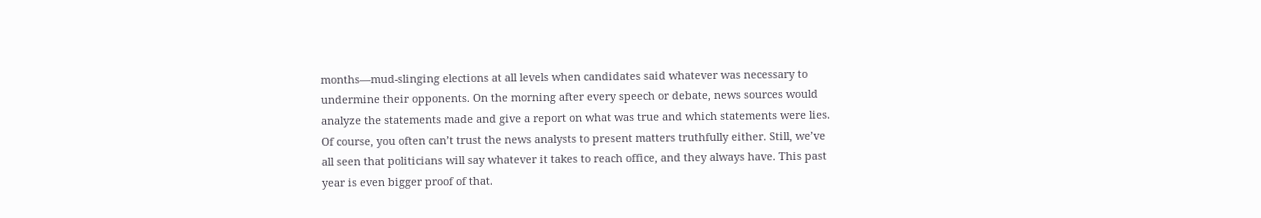months—mud-slinging elections at all levels when candidates said whatever was necessary to undermine their opponents. On the morning after every speech or debate, news sources would analyze the statements made and give a report on what was true and which statements were lies. Of course, you often can’t trust the news analysts to present matters truthfully either. Still, we’ve all seen that politicians will say whatever it takes to reach office, and they always have. This past year is even bigger proof of that.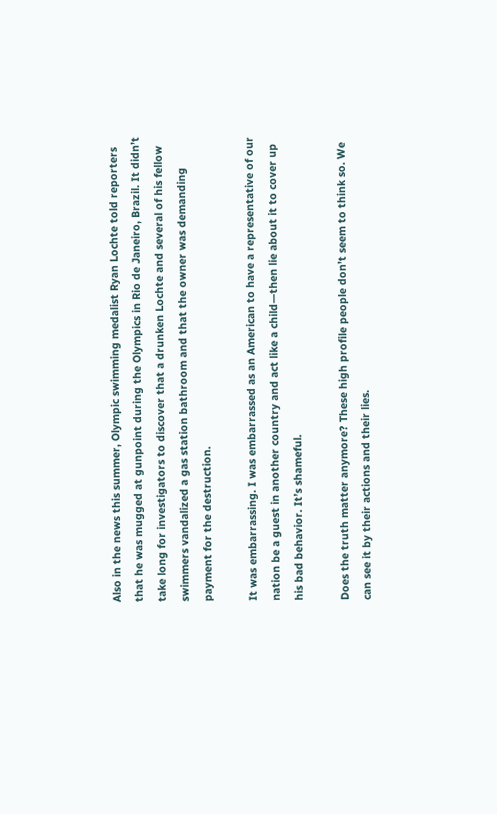Also in the news this summer, Olympic swimming medalist Ryan Lochte told reporters that he was mugged at gunpoint during the Olympics in Rio de Janeiro, Brazil. It didn’t take long for investigators to discover that a drunken Lochte and several of his fellow swimmers vandalized a gas station bathroom and that the owner was demanding payment for the destruction.

It was embarrassing. I was embarrassed as an American to have a representative of our nation be a guest in another country and act like a child—then lie about it to cover up his bad behavior. It’s shameful.

Does the truth matter anymore? These high profile people don’t seem to think so. We can see it by their actions and their lies.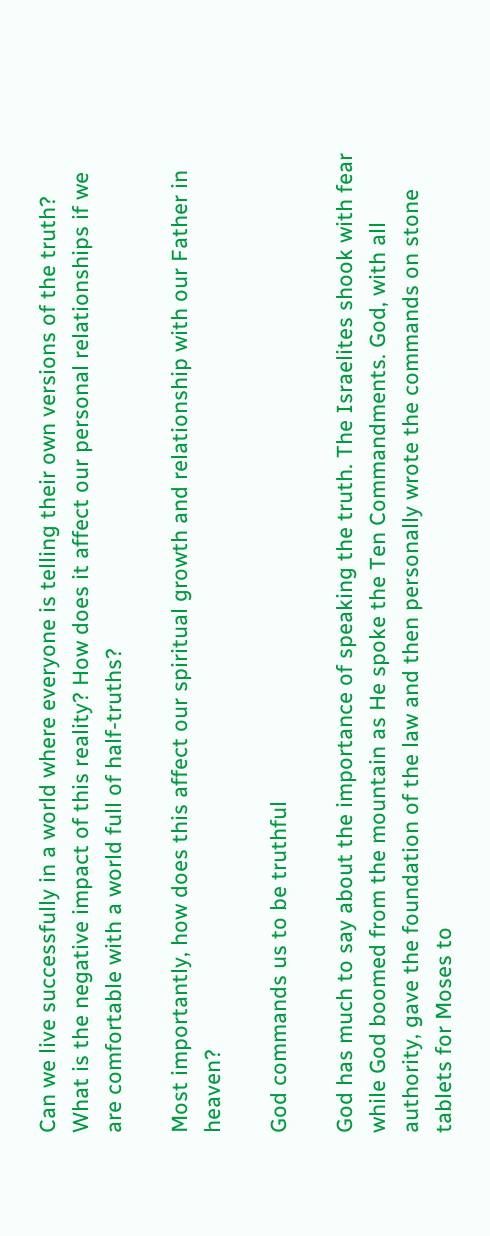Can we live successfully in a world where everyone is telling their own versions of the truth? What is the negative impact of this reality? How does it affect our personal relationships if we are comfortable with a world full of half-truths?

Most importantly, how does this affect our spiritual growth and relationship with our Father in heaven?

God commands us to be truthful

God has much to say about the importance of speaking the truth. The Israelites shook with fear while God boomed from the mountain as He spoke the Ten Commandments. God, with all authority, gave the foundation of the law and then personally wrote the commands on stone tablets for Moses to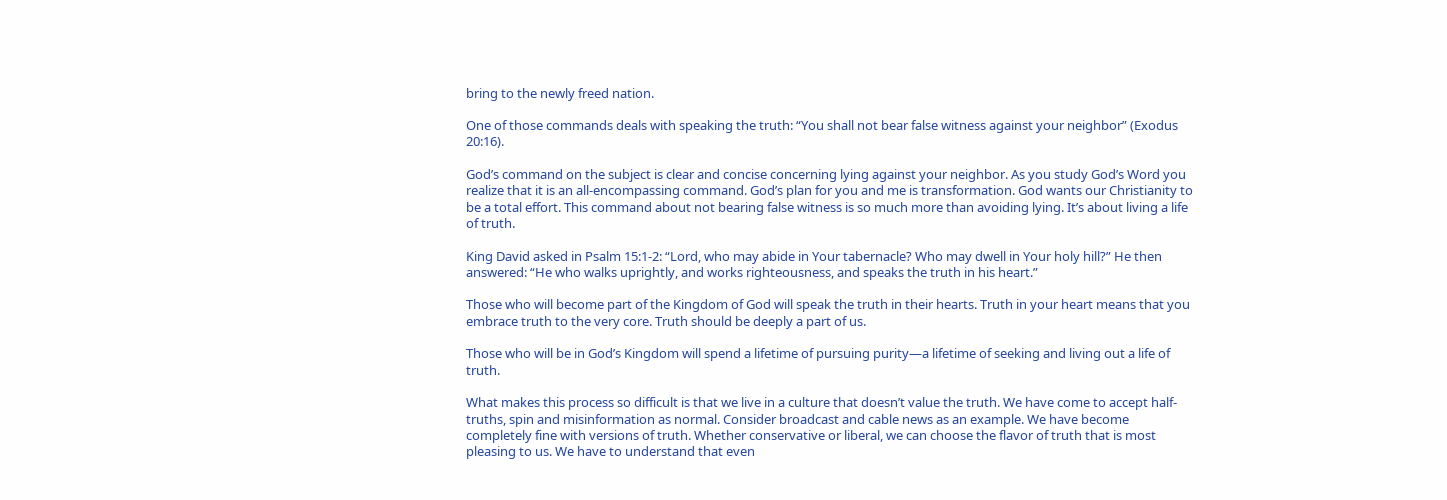bring to the newly freed nation.

One of those commands deals with speaking the truth: “You shall not bear false witness against your neighbor” (Exodus 20:16).

God’s command on the subject is clear and concise concerning lying against your neighbor. As you study God’s Word you realize that it is an all-encompassing command. God’s plan for you and me is transformation. God wants our Christianity to be a total effort. This command about not bearing false witness is so much more than avoiding lying. It’s about living a life of truth.

King David asked in Psalm 15:1-2: “Lord, who may abide in Your tabernacle? Who may dwell in Your holy hill?” He then answered: “He who walks uprightly, and works righteousness, and speaks the truth in his heart.”

Those who will become part of the Kingdom of God will speak the truth in their hearts. Truth in your heart means that you embrace truth to the very core. Truth should be deeply a part of us.

Those who will be in God’s Kingdom will spend a lifetime of pursuing purity—a lifetime of seeking and living out a life of truth.

What makes this process so difficult is that we live in a culture that doesn’t value the truth. We have come to accept half-truths, spin and misinformation as normal. Consider broadcast and cable news as an example. We have become completely fine with versions of truth. Whether conservative or liberal, we can choose the flavor of truth that is most pleasing to us. We have to understand that even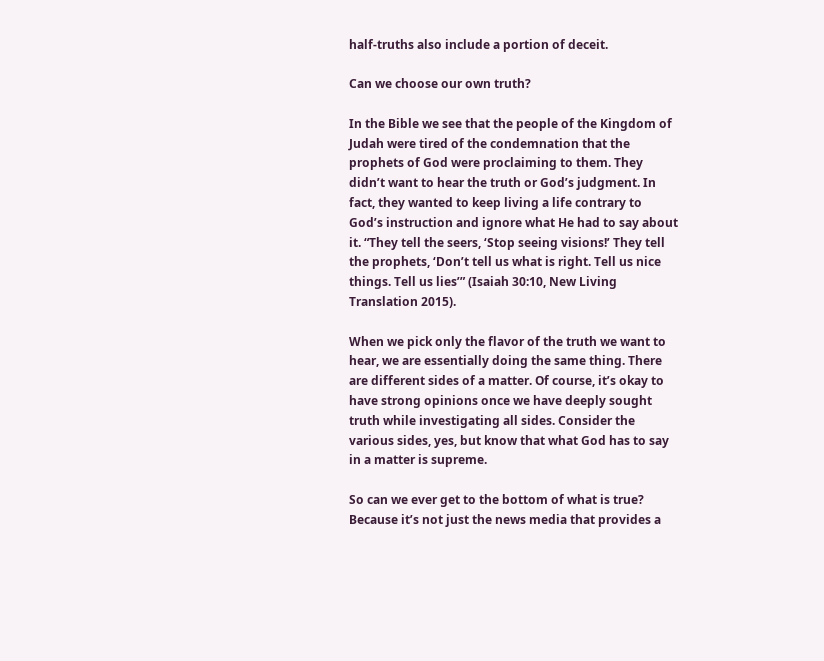half-truths also include a portion of deceit.

Can we choose our own truth?

In the Bible we see that the people of the Kingdom of Judah were tired of the condemnation that the prophets of God were proclaiming to them. They didn’t want to hear the truth or God’s judgment. In fact, they wanted to keep living a life contrary to God’s instruction and ignore what He had to say about it. “They tell the seers, ‘Stop seeing visions!’ They tell the prophets, ‘Don’t tell us what is right. Tell us nice things. Tell us lies’” (Isaiah 30:10, New Living Translation 2015).

When we pick only the flavor of the truth we want to hear, we are essentially doing the same thing. There are different sides of a matter. Of course, it’s okay to have strong opinions once we have deeply sought truth while investigating all sides. Consider the various sides, yes, but know that what God has to say in a matter is supreme.

So can we ever get to the bottom of what is true? Because it’s not just the news media that provides a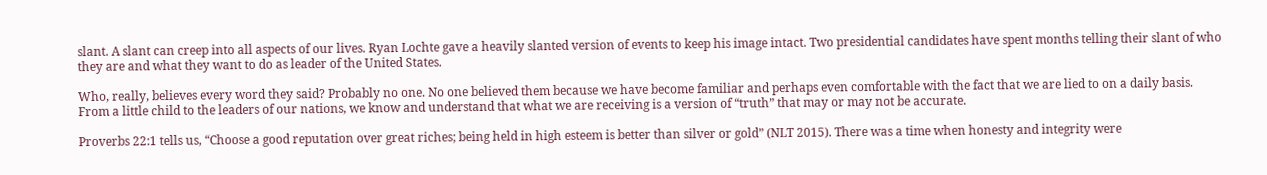slant. A slant can creep into all aspects of our lives. Ryan Lochte gave a heavily slanted version of events to keep his image intact. Two presidential candidates have spent months telling their slant of who they are and what they want to do as leader of the United States.

Who, really, believes every word they said? Probably no one. No one believed them because we have become familiar and perhaps even comfortable with the fact that we are lied to on a daily basis. From a little child to the leaders of our nations, we know and understand that what we are receiving is a version of “truth” that may or may not be accurate.

Proverbs 22:1 tells us, “Choose a good reputation over great riches; being held in high esteem is better than silver or gold” (NLT 2015). There was a time when honesty and integrity were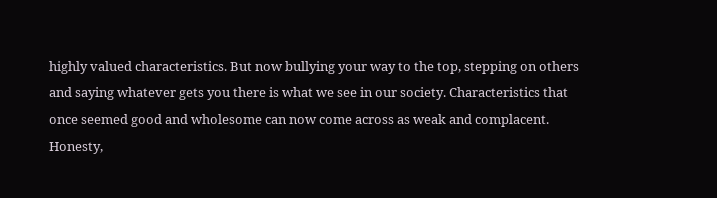highly valued characteristics. But now bullying your way to the top, stepping on others and saying whatever gets you there is what we see in our society. Characteristics that once seemed good and wholesome can now come across as weak and complacent. Honesty,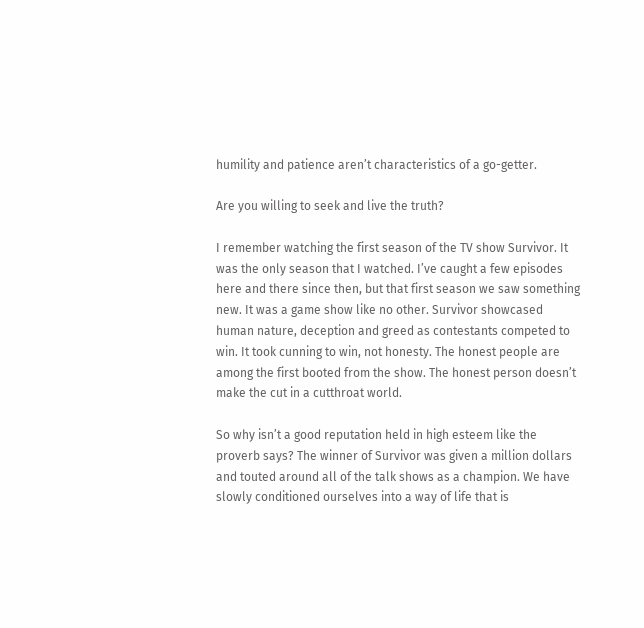humility and patience aren’t characteristics of a go-getter.

Are you willing to seek and live the truth?

I remember watching the first season of the TV show Survivor. It was the only season that I watched. I’ve caught a few episodes here and there since then, but that first season we saw something new. It was a game show like no other. Survivor showcased human nature, deception and greed as contestants competed to win. It took cunning to win, not honesty. The honest people are among the first booted from the show. The honest person doesn’t make the cut in a cutthroat world.

So why isn’t a good reputation held in high esteem like the proverb says? The winner of Survivor was given a million dollars and touted around all of the talk shows as a champion. We have slowly conditioned ourselves into a way of life that is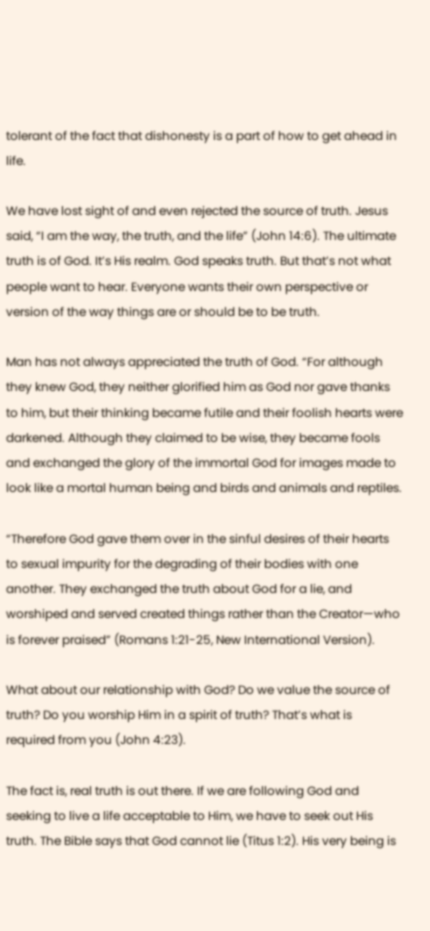tolerant of the fact that dishonesty is a part of how to get ahead in life.

We have lost sight of and even rejected the source of truth. Jesus said, “I am the way, the truth, and the life” (John 14:6). The ultimate truth is of God. It’s His realm. God speaks truth. But that’s not what people want to hear. Everyone wants their own perspective or version of the way things are or should be to be truth.

Man has not always appreciated the truth of God. “For although they knew God, they neither glorified him as God nor gave thanks to him, but their thinking became futile and their foolish hearts were darkened. Although they claimed to be wise, they became fools and exchanged the glory of the immortal God for images made to look like a mortal human being and birds and animals and reptiles.

“Therefore God gave them over in the sinful desires of their hearts to sexual impurity for the degrading of their bodies with one another. They exchanged the truth about God for a lie, and worshiped and served created things rather than the Creator—who is forever praised” (Romans 1:21-25, New International Version).

What about our relationship with God? Do we value the source of truth? Do you worship Him in a spirit of truth? That’s what is required from you (John 4:23).

The fact is, real truth is out there. If we are following God and seeking to live a life acceptable to Him, we have to seek out His truth. The Bible says that God cannot lie (Titus 1:2). His very being is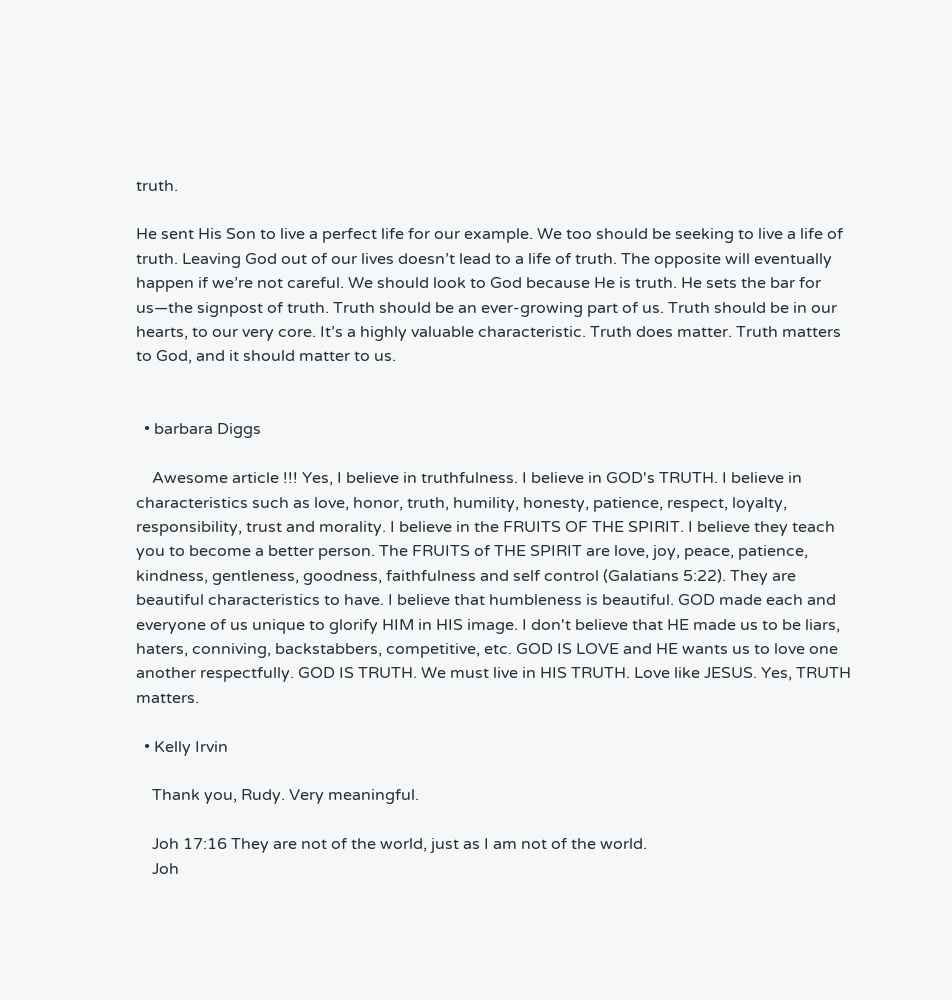truth.

He sent His Son to live a perfect life for our example. We too should be seeking to live a life of truth. Leaving God out of our lives doesn’t lead to a life of truth. The opposite will eventually happen if we’re not careful. We should look to God because He is truth. He sets the bar for us—the signpost of truth. Truth should be an ever-growing part of us. Truth should be in our hearts, to our very core. It’s a highly valuable characteristic. Truth does matter. Truth matters to God, and it should matter to us.


  • barbara Diggs

    Awesome article !!! Yes, I believe in truthfulness. I believe in GOD's TRUTH. I believe in characteristics such as love, honor, truth, humility, honesty, patience, respect, loyalty, responsibility, trust and morality. I believe in the FRUITS OF THE SPIRIT. I believe they teach you to become a better person. The FRUITS of THE SPIRIT are love, joy, peace, patience, kindness, gentleness, goodness, faithfulness and self control (Galatians 5:22). They are beautiful characteristics to have. I believe that humbleness is beautiful. GOD made each and everyone of us unique to glorify HIM in HIS image. I don't believe that HE made us to be liars, haters, conniving, backstabbers, competitive, etc. GOD IS LOVE and HE wants us to love one another respectfully. GOD IS TRUTH. We must live in HIS TRUTH. Love like JESUS. Yes, TRUTH matters.

  • Kelly Irvin

    Thank you, Rudy. Very meaningful.

    Joh 17:16 They are not of the world, just as I am not of the world.
    Joh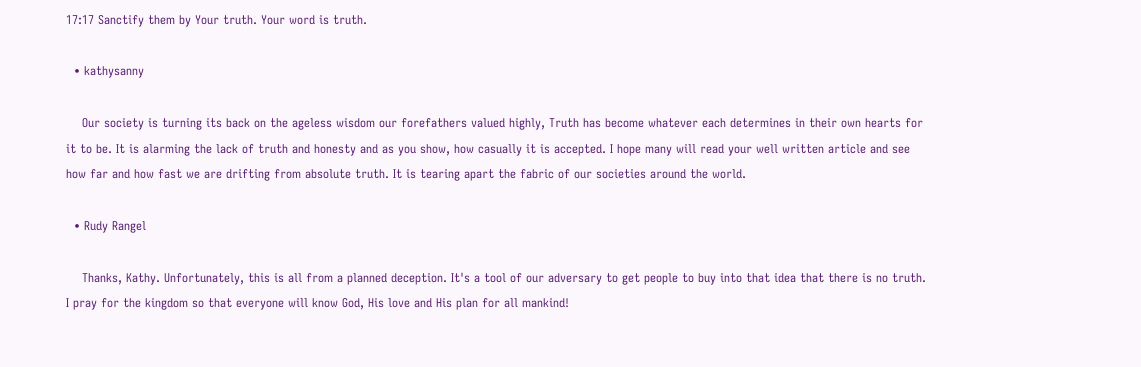17:17 Sanctify them by Your truth. Your word is truth.

  • kathysanny

    Our society is turning its back on the ageless wisdom our forefathers valued highly, Truth has become whatever each determines in their own hearts for it to be. It is alarming the lack of truth and honesty and as you show, how casually it is accepted. I hope many will read your well written article and see how far and how fast we are drifting from absolute truth. It is tearing apart the fabric of our societies around the world.

  • Rudy Rangel

    Thanks, Kathy. Unfortunately, this is all from a planned deception. It's a tool of our adversary to get people to buy into that idea that there is no truth. I pray for the kingdom so that everyone will know God, His love and His plan for all mankind!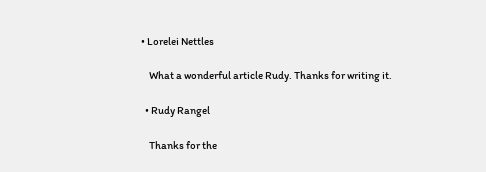• Lorelei Nettles

    What a wonderful article Rudy. Thanks for writing it.

  • Rudy Rangel

    Thanks for the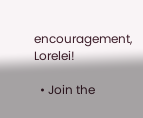encouragement, Lorelei!

  • Join the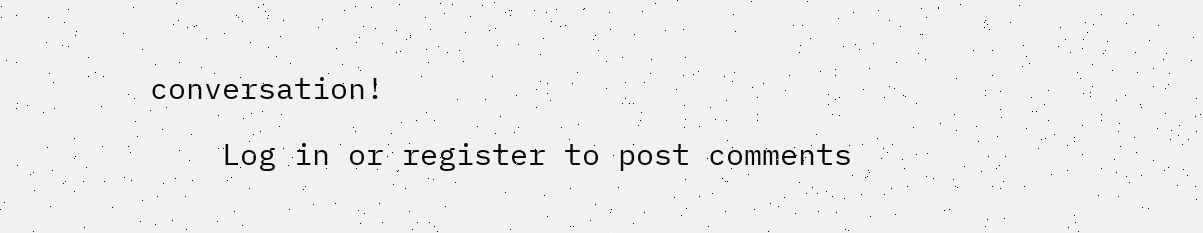conversation!

    Log in or register to post comments